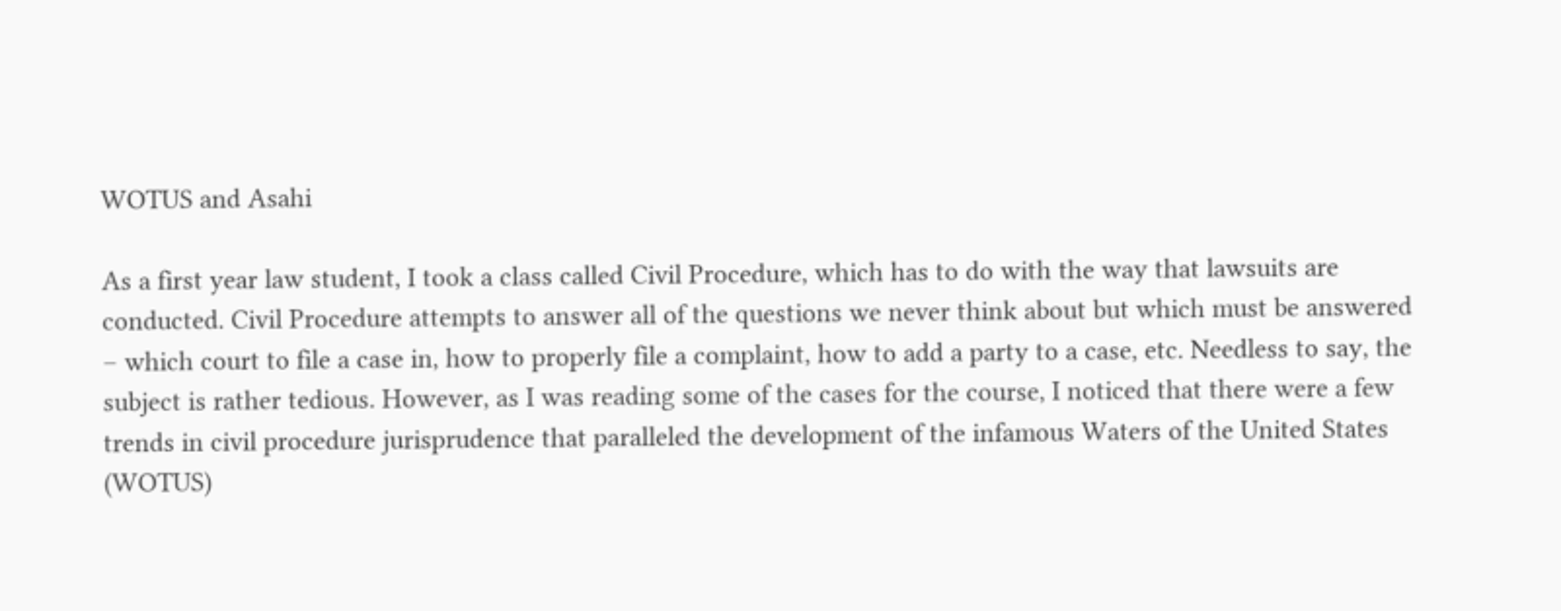WOTUS and Asahi

As a first year law student, I took a class called Civil Procedure, which has to do with the way that lawsuits are conducted. Civil Procedure attempts to answer all of the questions we never think about but which must be answered – which court to file a case in, how to properly file a complaint, how to add a party to a case, etc. Needless to say, the subject is rather tedious. However, as I was reading some of the cases for the course, I noticed that there were a few trends in civil procedure jurisprudence that paralleled the development of the infamous Waters of the United States (WOTUS)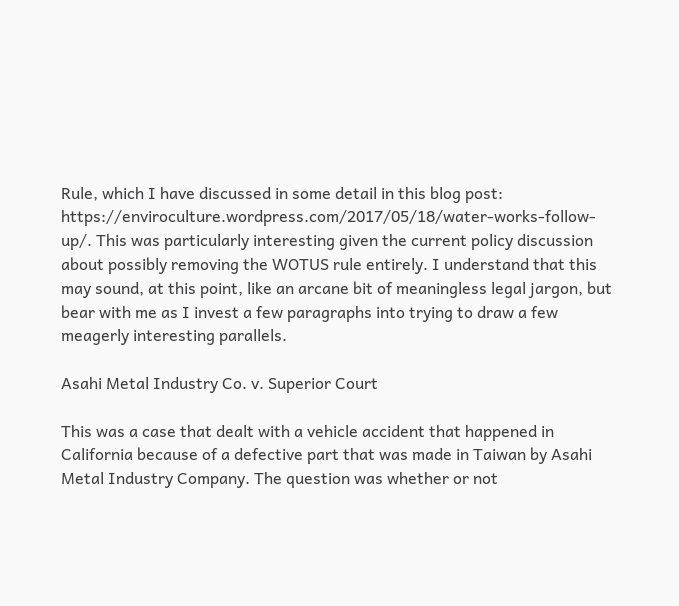Rule, which I have discussed in some detail in this blog post: https://enviroculture.wordpress.com/2017/05/18/water-works-follow-up/. This was particularly interesting given the current policy discussion about possibly removing the WOTUS rule entirely. I understand that this may sound, at this point, like an arcane bit of meaningless legal jargon, but bear with me as I invest a few paragraphs into trying to draw a few meagerly interesting parallels.

Asahi Metal Industry Co. v. Superior Court

This was a case that dealt with a vehicle accident that happened in California because of a defective part that was made in Taiwan by Asahi Metal Industry Company. The question was whether or not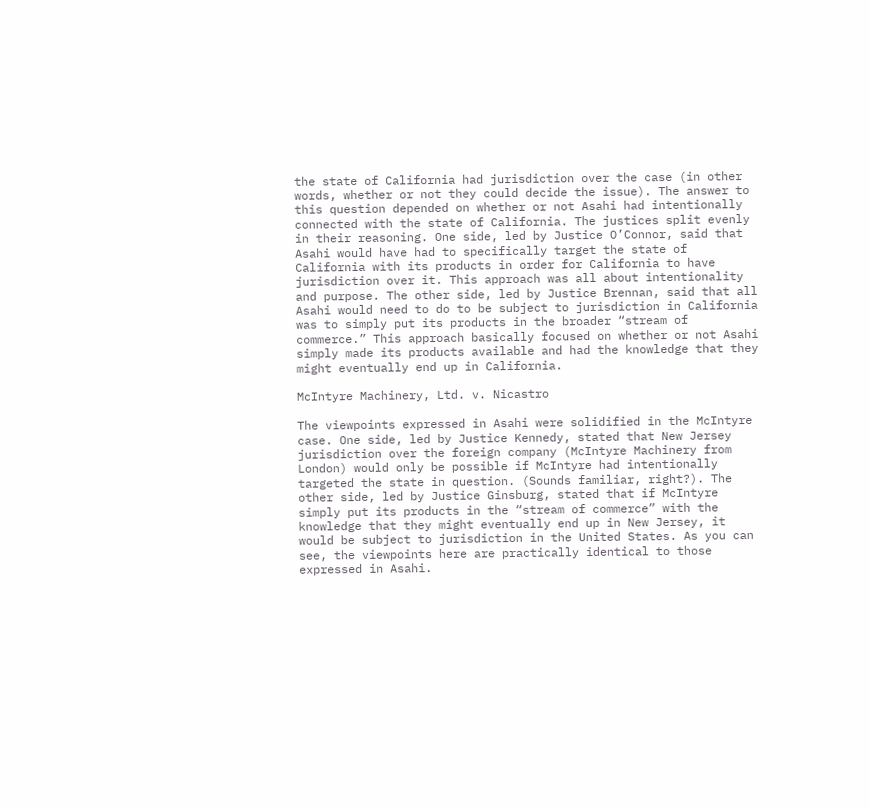the state of California had jurisdiction over the case (in other words, whether or not they could decide the issue). The answer to this question depended on whether or not Asahi had intentionally connected with the state of California. The justices split evenly in their reasoning. One side, led by Justice O’Connor, said that Asahi would have had to specifically target the state of California with its products in order for California to have jurisdiction over it. This approach was all about intentionality and purpose. The other side, led by Justice Brennan, said that all Asahi would need to do to be subject to jurisdiction in California was to simply put its products in the broader “stream of commerce.” This approach basically focused on whether or not Asahi simply made its products available and had the knowledge that they might eventually end up in California.

McIntyre Machinery, Ltd. v. Nicastro

The viewpoints expressed in Asahi were solidified in the McIntyre case. One side, led by Justice Kennedy, stated that New Jersey jurisdiction over the foreign company (McIntyre Machinery from London) would only be possible if McIntyre had intentionally targeted the state in question. (Sounds familiar, right?). The other side, led by Justice Ginsburg, stated that if McIntyre simply put its products in the “stream of commerce” with the knowledge that they might eventually end up in New Jersey, it would be subject to jurisdiction in the United States. As you can see, the viewpoints here are practically identical to those expressed in Asahi.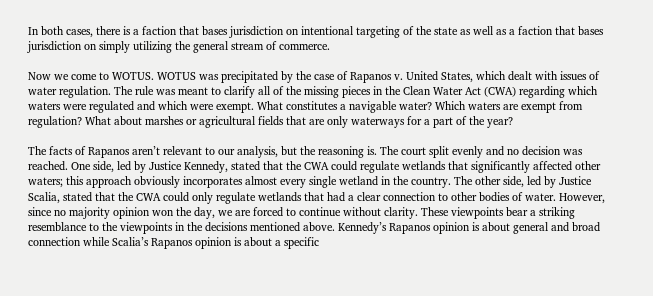In both cases, there is a faction that bases jurisdiction on intentional targeting of the state as well as a faction that bases jurisdiction on simply utilizing the general stream of commerce.

Now we come to WOTUS. WOTUS was precipitated by the case of Rapanos v. United States, which dealt with issues of water regulation. The rule was meant to clarify all of the missing pieces in the Clean Water Act (CWA) regarding which waters were regulated and which were exempt. What constitutes a navigable water? Which waters are exempt from regulation? What about marshes or agricultural fields that are only waterways for a part of the year?

The facts of Rapanos aren’t relevant to our analysis, but the reasoning is. The court split evenly and no decision was reached. One side, led by Justice Kennedy, stated that the CWA could regulate wetlands that significantly affected other waters; this approach obviously incorporates almost every single wetland in the country. The other side, led by Justice Scalia, stated that the CWA could only regulate wetlands that had a clear connection to other bodies of water. However, since no majority opinion won the day, we are forced to continue without clarity. These viewpoints bear a striking resemblance to the viewpoints in the decisions mentioned above. Kennedy’s Rapanos opinion is about general and broad connection while Scalia’s Rapanos opinion is about a specific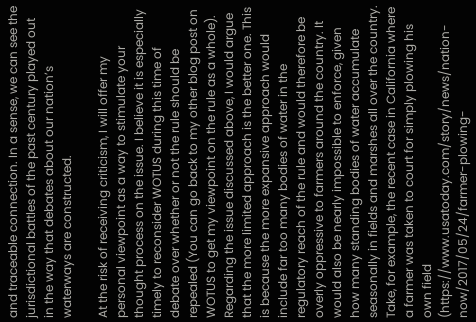and traceable connection. In a sense, we can see the jurisdictional battles of the past century played out in the way that debates about our nation’s waterways are constructed.

At the risk of receiving criticism, I will offer my personal viewpoint as a way to stimulate your thought process on the issue. I believe it is especially timely to reconsider WOTUS during this time of debate over whether or not the rule should be repealed (You can go back to my other blog post on WOTUS to get my viewpoint on the rule as a whole). Regarding the issue discussed above, I would argue that the more limited approach is the better one. This is because the more expansive approach would include far too many bodies of water in the regulatory reach of the rule and would therefore be overly oppressive to farmers around the country. It would also be nearly impossible to enforce, given how many standing bodies of water accumulate seasonally in fields and marshes all over the country. Take, for example, the recent case in California where a farmer was taken to court for simply plowing his own field (https://www.usatoday.com/story/news/nation-now/2017/05/24/farmer-plowing-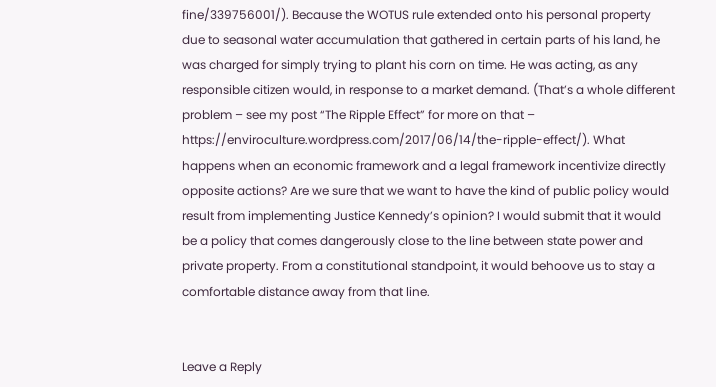fine/339756001/). Because the WOTUS rule extended onto his personal property due to seasonal water accumulation that gathered in certain parts of his land, he was charged for simply trying to plant his corn on time. He was acting, as any responsible citizen would, in response to a market demand. (That’s a whole different problem – see my post “The Ripple Effect” for more on that – https://enviroculture.wordpress.com/2017/06/14/the-ripple-effect/). What happens when an economic framework and a legal framework incentivize directly opposite actions? Are we sure that we want to have the kind of public policy would result from implementing Justice Kennedy’s opinion? I would submit that it would be a policy that comes dangerously close to the line between state power and private property. From a constitutional standpoint, it would behoove us to stay a comfortable distance away from that line.


Leave a Reply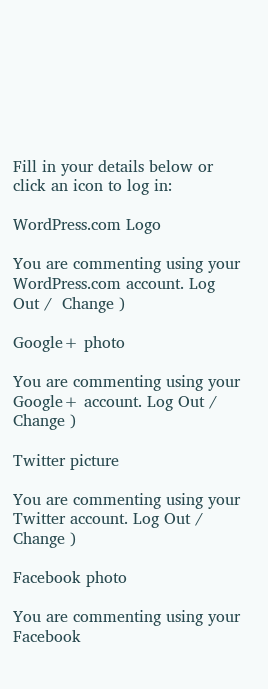Fill in your details below or click an icon to log in:

WordPress.com Logo

You are commenting using your WordPress.com account. Log Out /  Change )

Google+ photo

You are commenting using your Google+ account. Log Out /  Change )

Twitter picture

You are commenting using your Twitter account. Log Out /  Change )

Facebook photo

You are commenting using your Facebook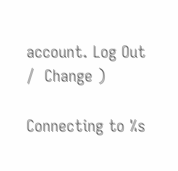account. Log Out /  Change )

Connecting to %s